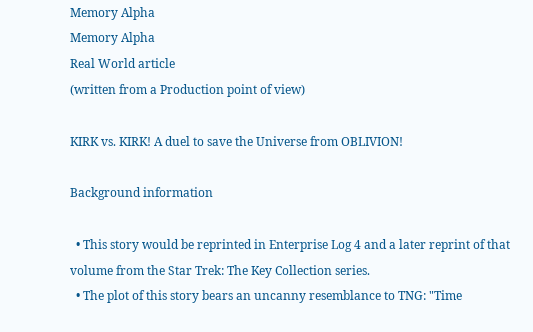Memory Alpha
Memory Alpha
Real World article
(written from a Production point of view)

KIRK vs. KIRK! A duel to save the Universe from OBLIVION!

Background information

  • This story would be reprinted in Enterprise Log 4 and a later reprint of that volume from the Star Trek: The Key Collection series.
  • The plot of this story bears an uncanny resemblance to TNG: "Time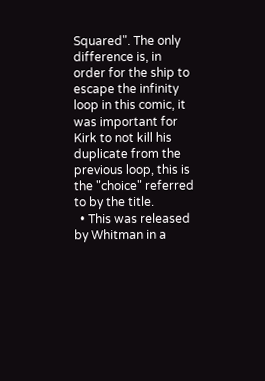Squared". The only difference is, in order for the ship to escape the infinity loop in this comic, it was important for Kirk to not kill his duplicate from the previous loop, this is the "choice" referred to by the title.
  • This was released by Whitman in a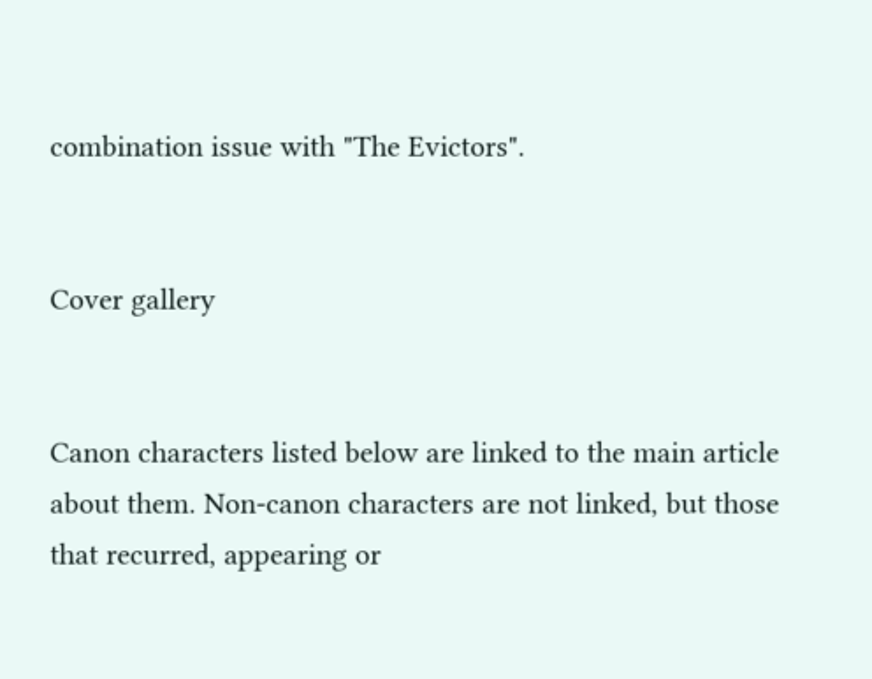combination issue with "The Evictors".


Cover gallery


Canon characters listed below are linked to the main article about them. Non-canon characters are not linked, but those that recurred, appearing or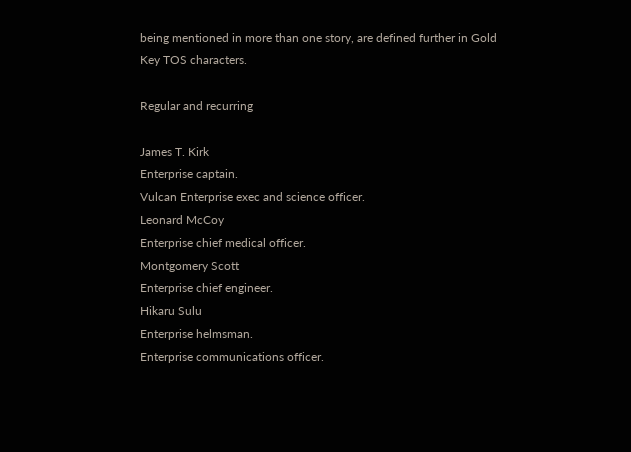being mentioned in more than one story, are defined further in Gold Key TOS characters.

Regular and recurring

James T. Kirk
Enterprise captain.
Vulcan Enterprise exec and science officer.
Leonard McCoy
Enterprise chief medical officer.
Montgomery Scott
Enterprise chief engineer.
Hikaru Sulu
Enterprise helmsman.
Enterprise communications officer.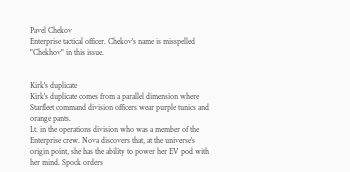Pavel Chekov
Enterprise tactical officer. Chekov's name is misspelled "Chekhov" in this issue.


Kirk's duplicate
Kirk's duplicate comes from a parallel dimension where Starfleet command division officers wear purple tunics and orange pants.
Lt. in the operations division who was a member of the Enterprise crew. Nova discovers that, at the universe's origin point, she has the ability to power her EV pod with her mind. Spock orders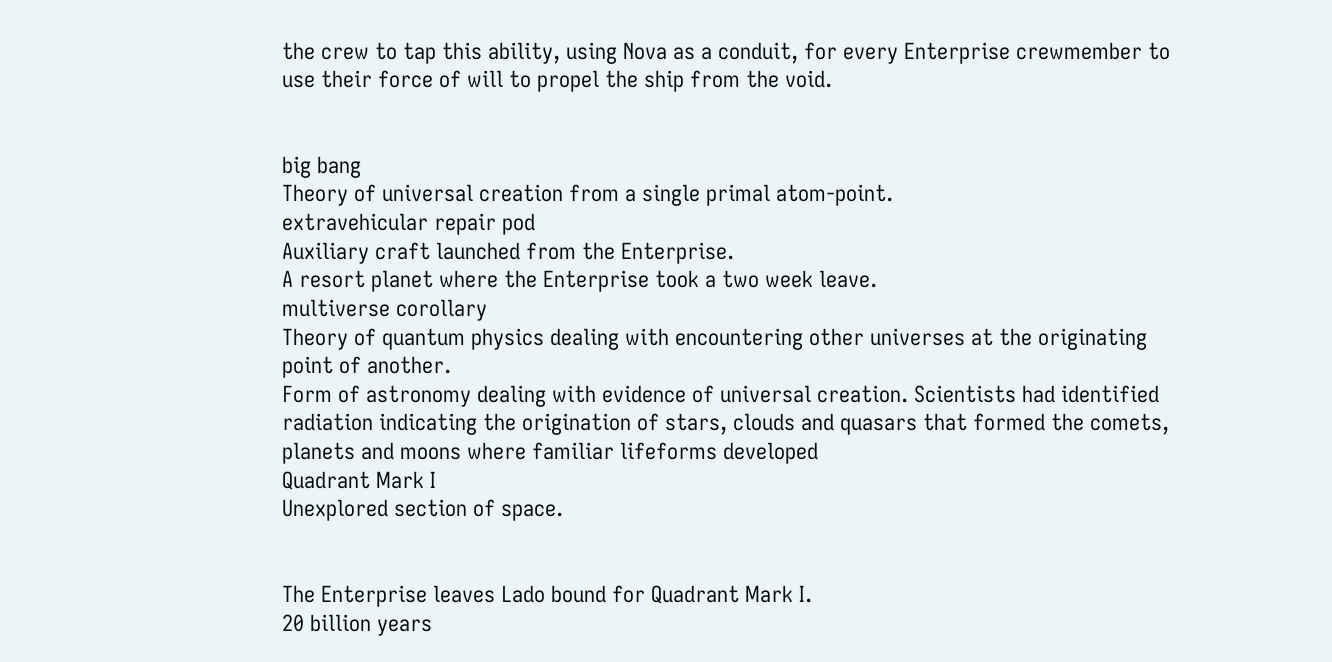the crew to tap this ability, using Nova as a conduit, for every Enterprise crewmember to use their force of will to propel the ship from the void.


big bang
Theory of universal creation from a single primal atom-point.
extravehicular repair pod
Auxiliary craft launched from the Enterprise.
A resort planet where the Enterprise took a two week leave.
multiverse corollary
Theory of quantum physics dealing with encountering other universes at the originating point of another.
Form of astronomy dealing with evidence of universal creation. Scientists had identified radiation indicating the origination of stars, clouds and quasars that formed the comets, planets and moons where familiar lifeforms developed
Quadrant Mark I
Unexplored section of space.


The Enterprise leaves Lado bound for Quadrant Mark I.
20 billion years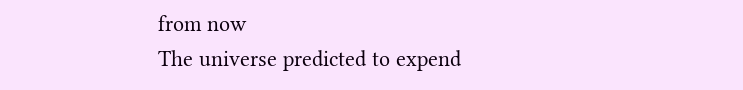from now
The universe predicted to expend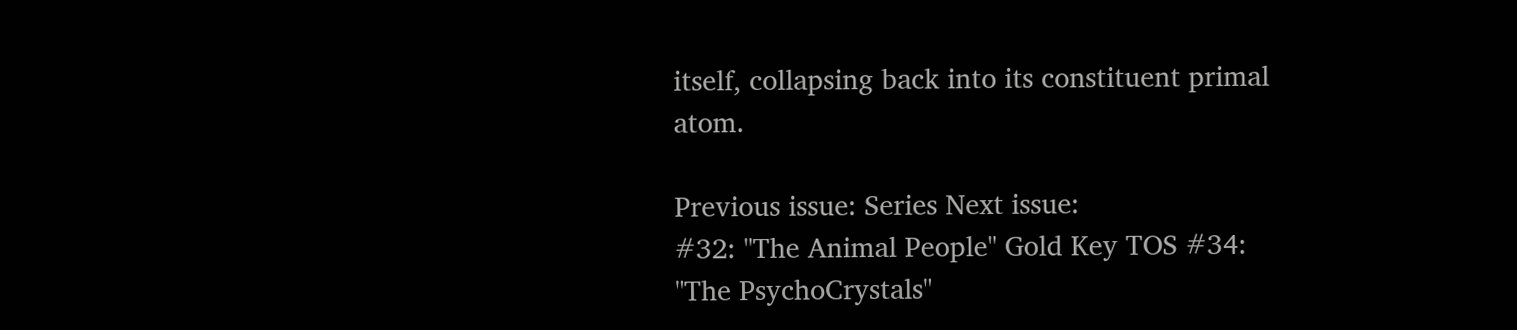itself, collapsing back into its constituent primal atom.

Previous issue: Series Next issue:
#32: "The Animal People" Gold Key TOS #34: "The PsychoCrystals"